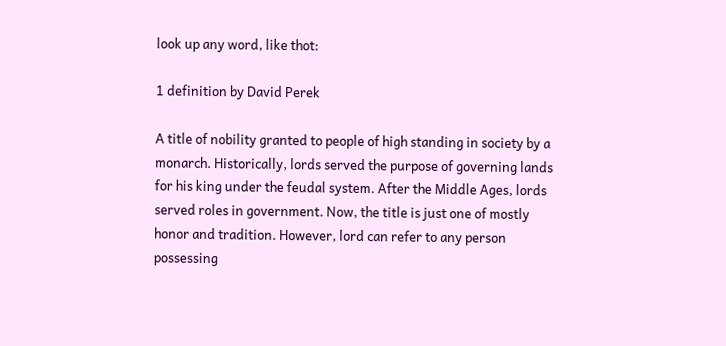look up any word, like thot:

1 definition by David Perek

A title of nobility granted to people of high standing in society by a monarch. Historically, lords served the purpose of governing lands for his king under the feudal system. After the Middle Ages, lords served roles in government. Now, the title is just one of mostly honor and tradition. However, lord can refer to any person possessing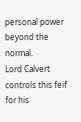personal power beyond the normal.
Lord Calvert controls this feif for his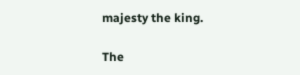majesty the king.

The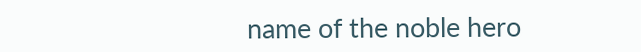name of the noble hero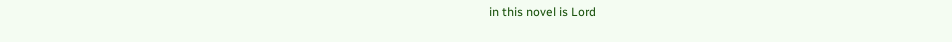in this novel is Lord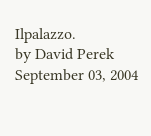Ilpalazzo.
by David Perek September 03, 2004